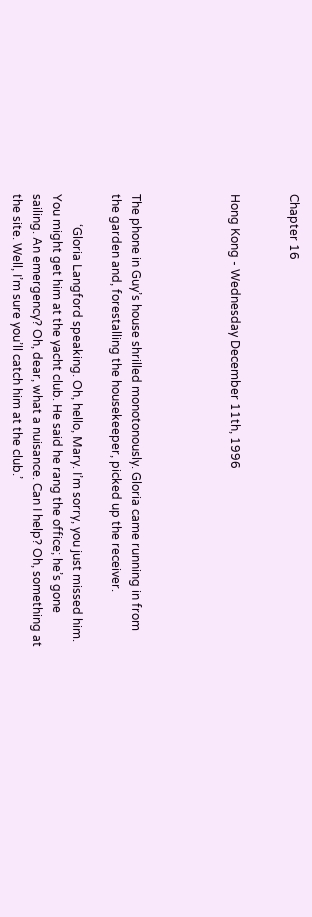Chapter 16


Hong Kong - Wednesday December 11th, 1996




The phone in Guy’s house shrilled monotonously. Gloria came running in from the garden and, forestalling the housekeeper, picked up the receiver.

          ‘Gloria Langford speaking. Oh, hello, Mary. I’m sorry, you just missed him. You might get him at the yacht club. He said he rang the office; he’s gone sailing. An emergency? Oh, dear, what a nuisance. Can I help? Oh, something at the site. Well, I’m sure you’ll catch him at the club.’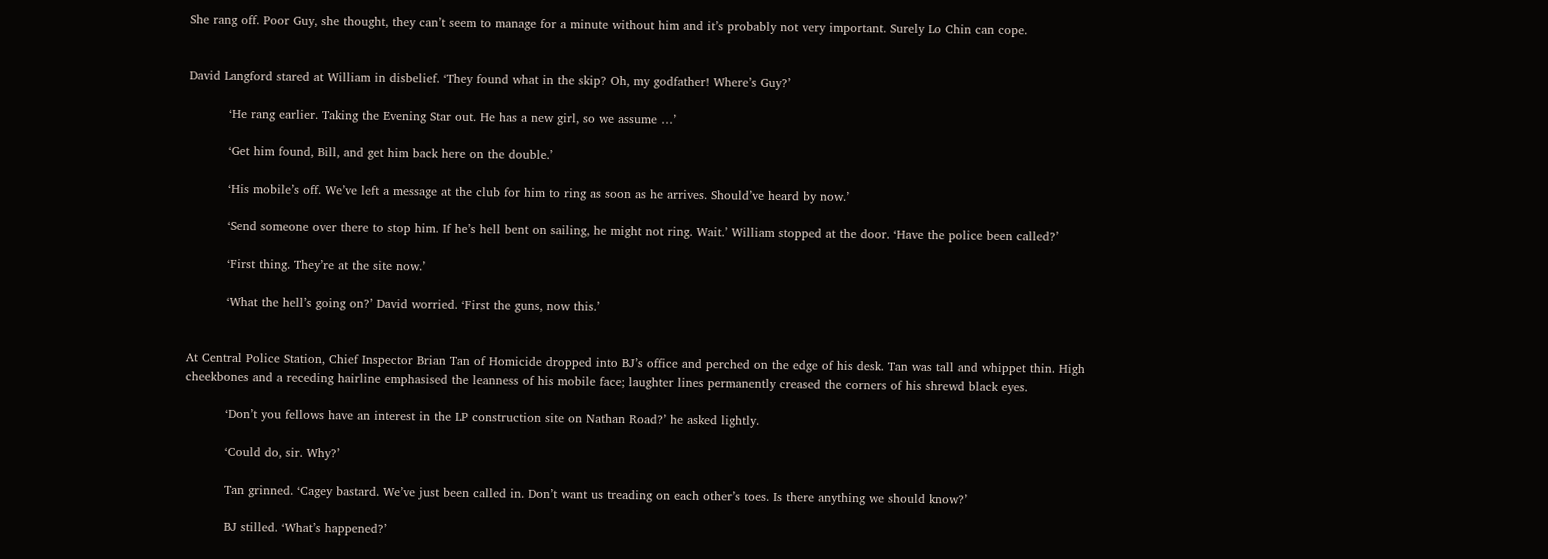She rang off. Poor Guy, she thought, they can’t seem to manage for a minute without him and it’s probably not very important. Surely Lo Chin can cope.


David Langford stared at William in disbelief. ‘They found what in the skip? Oh, my godfather! Where’s Guy?’

          ‘He rang earlier. Taking the Evening Star out. He has a new girl, so we assume …’

          ‘Get him found, Bill, and get him back here on the double.’

          ‘His mobile’s off. We’ve left a message at the club for him to ring as soon as he arrives. Should’ve heard by now.’

          ‘Send someone over there to stop him. If he’s hell bent on sailing, he might not ring. Wait.’ William stopped at the door. ‘Have the police been called?’

          ‘First thing. They’re at the site now.’

          ‘What the hell’s going on?’ David worried. ‘First the guns, now this.’


At Central Police Station, Chief Inspector Brian Tan of Homicide dropped into BJ’s office and perched on the edge of his desk. Tan was tall and whippet thin. High cheekbones and a receding hairline emphasised the leanness of his mobile face; laughter lines permanently creased the corners of his shrewd black eyes.

          ‘Don’t you fellows have an interest in the LP construction site on Nathan Road?’ he asked lightly.

          ‘Could do, sir. Why?’

          Tan grinned. ‘Cagey bastard. We’ve just been called in. Don’t want us treading on each other’s toes. Is there anything we should know?’

          BJ stilled. ‘What’s happened?’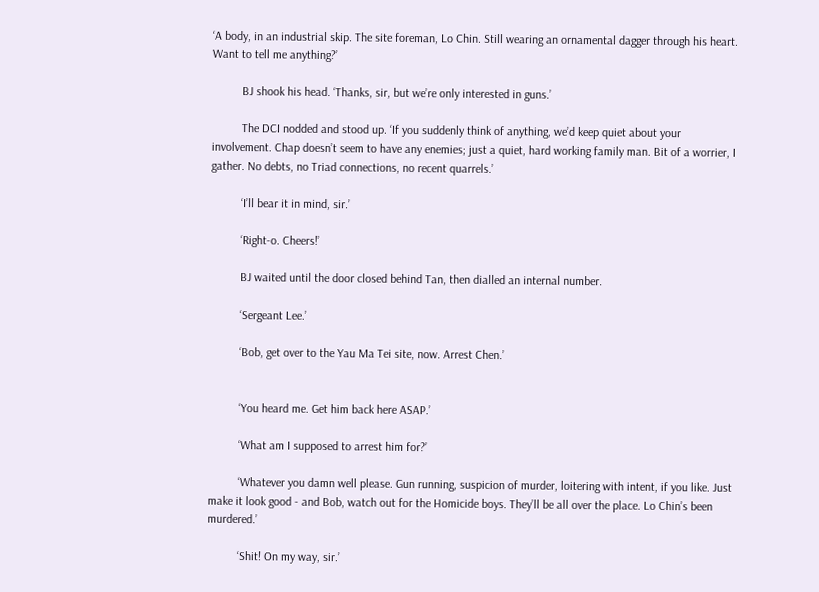‘A body, in an industrial skip. The site foreman, Lo Chin. Still wearing an ornamental dagger through his heart. Want to tell me anything?’

          BJ shook his head. ‘Thanks, sir, but we’re only interested in guns.’

          The DCI nodded and stood up. ‘If you suddenly think of anything, we’d keep quiet about your involvement. Chap doesn’t seem to have any enemies; just a quiet, hard working family man. Bit of a worrier, I gather. No debts, no Triad connections, no recent quarrels.’

          ‘I’ll bear it in mind, sir.’

          ‘Right-o. Cheers!’

          BJ waited until the door closed behind Tan, then dialled an internal number.

          ‘Sergeant Lee.’

          ‘Bob, get over to the Yau Ma Tei site, now. Arrest Chen.’


          ‘You heard me. Get him back here ASAP.’

          ‘What am I supposed to arrest him for?’

          ‘Whatever you damn well please. Gun running, suspicion of murder, loitering with intent, if you like. Just make it look good - and Bob, watch out for the Homicide boys. They’ll be all over the place. Lo Chin’s been murdered.’

          ‘Shit! On my way, sir.’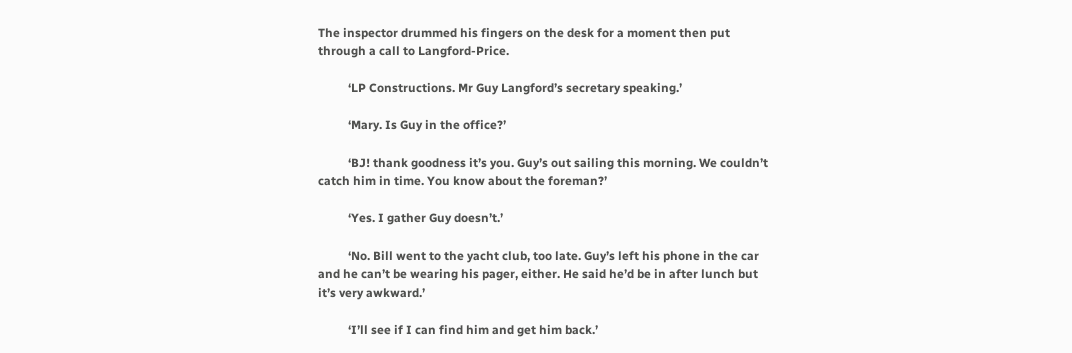The inspector drummed his fingers on the desk for a moment then put through a call to Langford-Price.

          ‘LP Constructions. Mr Guy Langford’s secretary speaking.’

          ‘Mary. Is Guy in the office?’

          ‘BJ! thank goodness it’s you. Guy’s out sailing this morning. We couldn’t catch him in time. You know about the foreman?’

          ‘Yes. I gather Guy doesn’t.’

          ‘No. Bill went to the yacht club, too late. Guy’s left his phone in the car and he can’t be wearing his pager, either. He said he’d be in after lunch but it’s very awkward.’

          ‘I’ll see if I can find him and get him back.’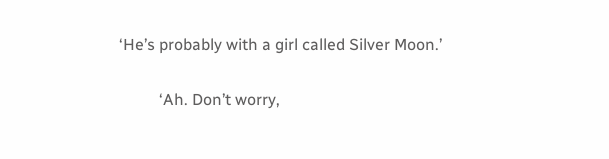‘He’s probably with a girl called Silver Moon.’

          ‘Ah. Don’t worry,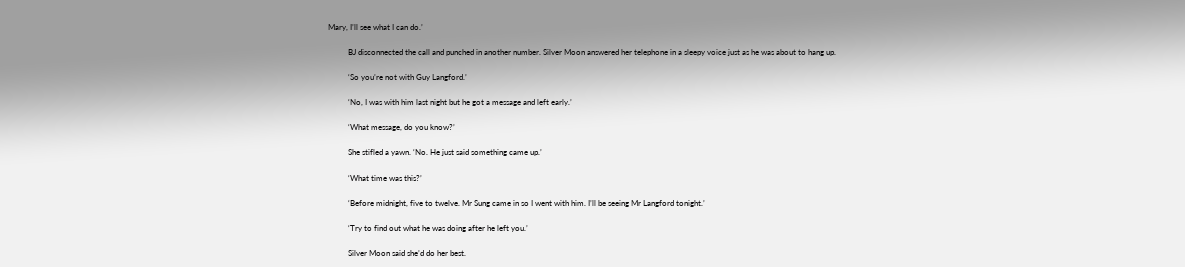Mary, I’ll see what I can do.’

          BJ disconnected the call and punched in another number. Silver Moon answered her telephone in a sleepy voice just as he was about to hang up.

          ‘So you’re not with Guy Langford.’

          ‘No, I was with him last night but he got a message and left early.’

          ‘What message, do you know?’

          She stifled a yawn. ‘No. He just said something came up.’

          ‘What time was this?’

          ‘Before midnight, five to twelve. Mr Sung came in so I went with him. I’ll be seeing Mr Langford tonight.’

          ‘Try to find out what he was doing after he left you.’

          Silver Moon said she’d do her best.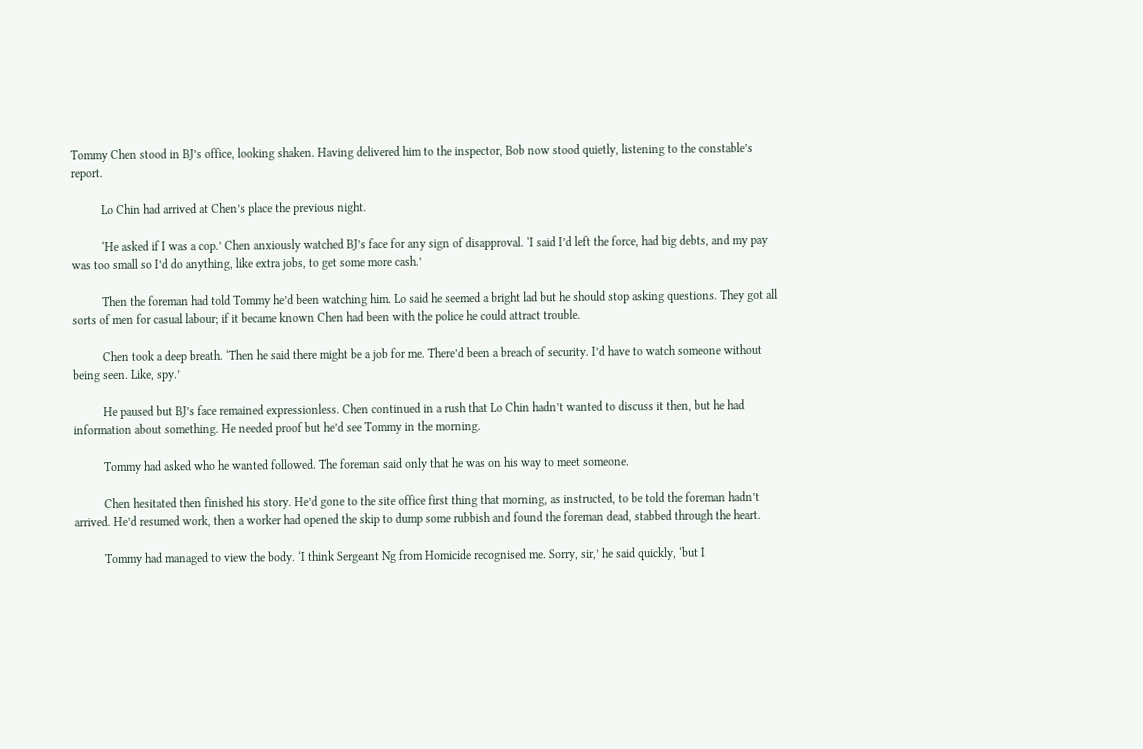Tommy Chen stood in BJ’s office, looking shaken. Having delivered him to the inspector, Bob now stood quietly, listening to the constable’s report.

          Lo Chin had arrived at Chen’s place the previous night.

          ‘He asked if I was a cop.’ Chen anxiously watched BJ’s face for any sign of disapproval. ‘I said I’d left the force, had big debts, and my pay was too small so I’d do anything, like extra jobs, to get some more cash.’

          Then the foreman had told Tommy he’d been watching him. Lo said he seemed a bright lad but he should stop asking questions. They got all sorts of men for casual labour; if it became known Chen had been with the police he could attract trouble.

          Chen took a deep breath. ‘Then he said there might be a job for me. There’d been a breach of security. I’d have to watch someone without being seen. Like, spy.’

          He paused but BJ’s face remained expressionless. Chen continued in a rush that Lo Chin hadn’t wanted to discuss it then, but he had information about something. He needed proof but he’d see Tommy in the morning.

          Tommy had asked who he wanted followed. The foreman said only that he was on his way to meet someone.

          Chen hesitated then finished his story. He’d gone to the site office first thing that morning, as instructed, to be told the foreman hadn’t arrived. He’d resumed work, then a worker had opened the skip to dump some rubbish and found the foreman dead, stabbed through the heart.

          Tommy had managed to view the body. ‘I think Sergeant Ng from Homicide recognised me. Sorry, sir,’ he said quickly, ‘but I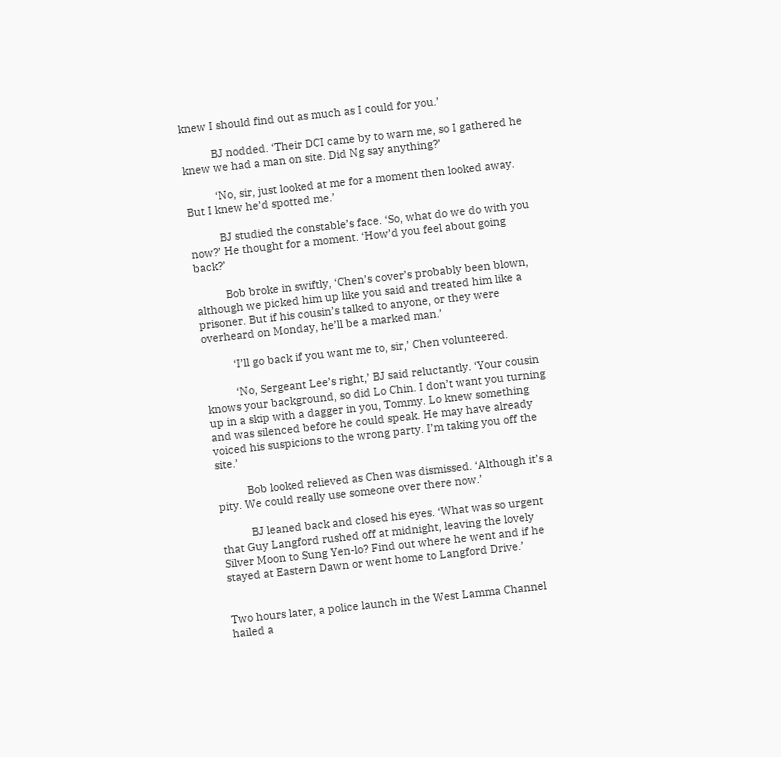knew I should find out as much as I could for you.’

          BJ nodded. ‘Their DCI came by to warn me, so I gathered he knew we had a man on site. Did Ng say anything?’

          ‘No, sir, just looked at me for a moment then looked away. But I knew he’d spotted me.’

          BJ studied the constable’s face. ‘So, what do we do with you now?’ He thought for a moment. ‘How’d you feel about going back?’

          Bob broke in swiftly, ‘Chen’s cover’s probably been blown, although we picked him up like you said and treated him like a prisoner. But if his cousin’s talked to anyone, or they were overheard on Monday, he’ll be a marked man.’

          ‘I’ll go back if you want me to, sir,’ Chen volunteered.

          ‘No, Sergeant Lee’s right,’ BJ said reluctantly. ‘Your cousin knows your background, so did Lo Chin. I don’t want you turning up in a skip with a dagger in you, Tommy. Lo knew something and was silenced before he could speak. He may have already voiced his suspicions to the wrong party. I’m taking you off the site.’

          Bob looked relieved as Chen was dismissed. ‘Although it’s a pity. We could really use someone over there now.’

          BJ leaned back and closed his eyes. ‘What was so urgent that Guy Langford rushed off at midnight, leaving the lovely Silver Moon to Sung Yen-lo? Find out where he went and if he stayed at Eastern Dawn or went home to Langford Drive.’


Two hours later, a police launch in the West Lamma Channel hailed a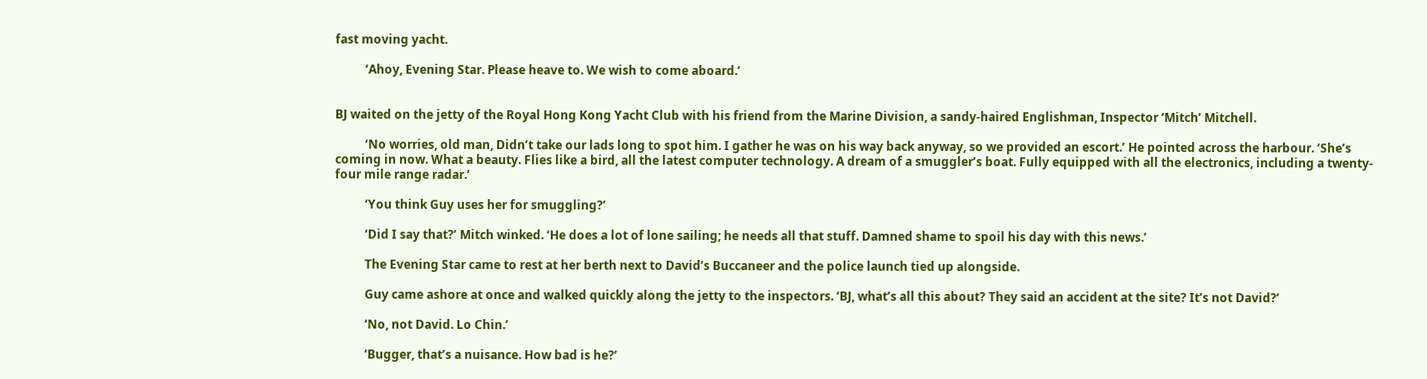fast moving yacht.

          ‘Ahoy, Evening Star. Please heave to. We wish to come aboard.’


BJ waited on the jetty of the Royal Hong Kong Yacht Club with his friend from the Marine Division, a sandy-haired Englishman, Inspector ‘Mitch’ Mitchell.

          ‘No worries, old man, Didn’t take our lads long to spot him. I gather he was on his way back anyway, so we provided an escort.’ He pointed across the harbour. ‘She’s coming in now. What a beauty. Flies like a bird, all the latest computer technology. A dream of a smuggler’s boat. Fully equipped with all the electronics, including a twenty-four mile range radar.’

          ‘You think Guy uses her for smuggling?’

          ‘Did I say that?’ Mitch winked. ‘He does a lot of lone sailing; he needs all that stuff. Damned shame to spoil his day with this news.’

          The Evening Star came to rest at her berth next to David’s Buccaneer and the police launch tied up alongside.

          Guy came ashore at once and walked quickly along the jetty to the inspectors. ‘BJ, what’s all this about? They said an accident at the site? It’s not David?’

          ‘No, not David. Lo Chin.’

          ‘Bugger, that’s a nuisance. How bad is he?’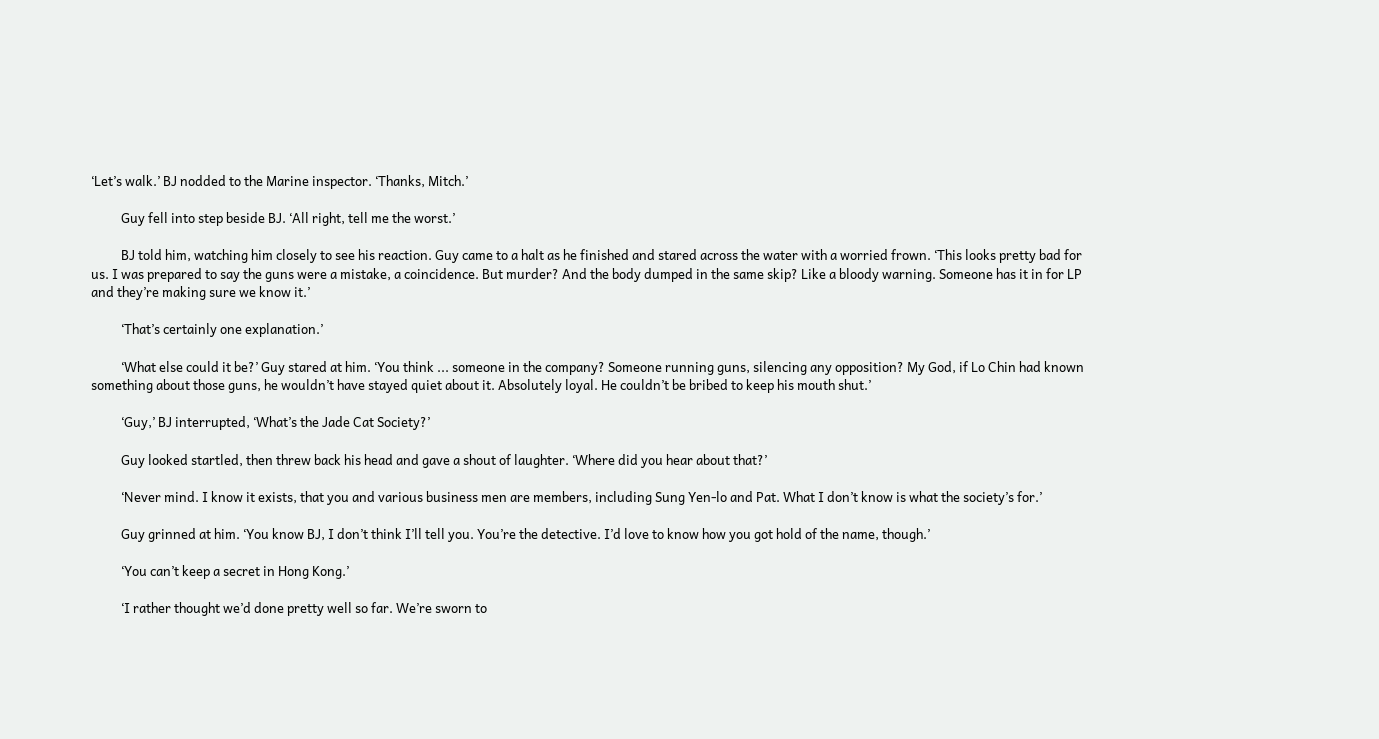‘Let’s walk.’ BJ nodded to the Marine inspector. ‘Thanks, Mitch.’

          Guy fell into step beside BJ. ‘All right, tell me the worst.’

          BJ told him, watching him closely to see his reaction. Guy came to a halt as he finished and stared across the water with a worried frown. ‘This looks pretty bad for us. I was prepared to say the guns were a mistake, a coincidence. But murder? And the body dumped in the same skip? Like a bloody warning. Someone has it in for LP and they’re making sure we know it.’

          ‘That’s certainly one explanation.’

          ‘What else could it be?’ Guy stared at him. ‘You think ... someone in the company? Someone running guns, silencing any opposition? My God, if Lo Chin had known something about those guns, he wouldn’t have stayed quiet about it. Absolutely loyal. He couldn’t be bribed to keep his mouth shut.’

          ‘Guy,’ BJ interrupted, ‘What’s the Jade Cat Society?’

          Guy looked startled, then threw back his head and gave a shout of laughter. ‘Where did you hear about that?’

          ‘Never mind. I know it exists, that you and various business men are members, including Sung Yen-lo and Pat. What I don’t know is what the society’s for.’

          Guy grinned at him. ‘You know BJ, I don’t think I’ll tell you. You’re the detective. I’d love to know how you got hold of the name, though.’

          ‘You can’t keep a secret in Hong Kong.’

          ‘I rather thought we’d done pretty well so far. We’re sworn to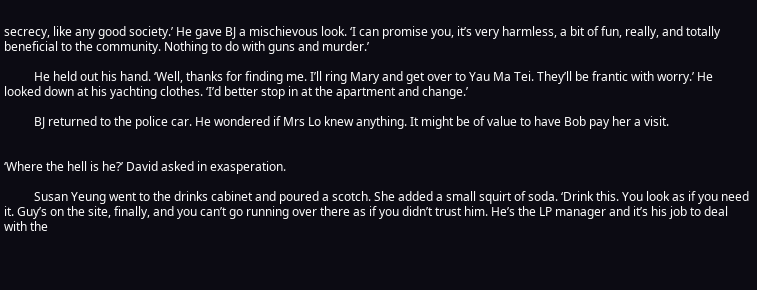secrecy, like any good society.’ He gave BJ a mischievous look. ‘I can promise you, it’s very harmless, a bit of fun, really, and totally beneficial to the community. Nothing to do with guns and murder.’

          He held out his hand. ‘Well, thanks for finding me. I’ll ring Mary and get over to Yau Ma Tei. They’ll be frantic with worry.’ He looked down at his yachting clothes. ‘I’d better stop in at the apartment and change.’

          BJ returned to the police car. He wondered if Mrs Lo knew anything. It might be of value to have Bob pay her a visit.


‘Where the hell is he?’ David asked in exasperation.

          Susan Yeung went to the drinks cabinet and poured a scotch. She added a small squirt of soda. ‘Drink this. You look as if you need it. Guy’s on the site, finally, and you can’t go running over there as if you didn’t trust him. He’s the LP manager and it’s his job to deal with the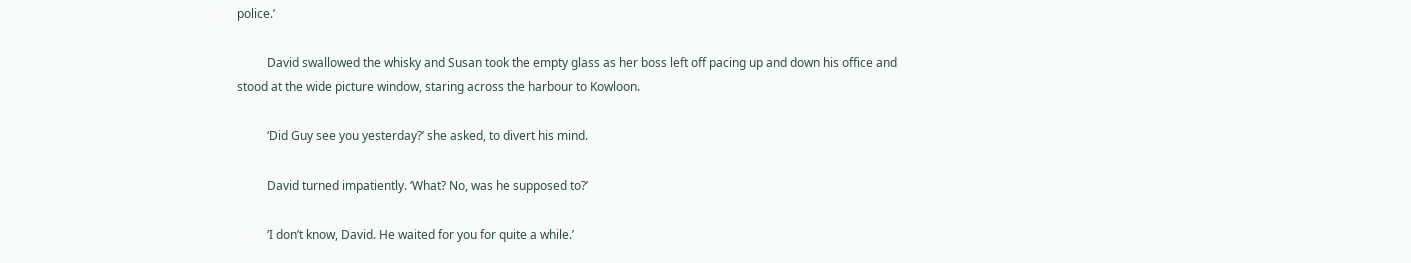police.’

          David swallowed the whisky and Susan took the empty glass as her boss left off pacing up and down his office and stood at the wide picture window, staring across the harbour to Kowloon.

          ‘Did Guy see you yesterday?’ she asked, to divert his mind.

          David turned impatiently. ‘What? No, was he supposed to?’

          ‘I don’t know, David. He waited for you for quite a while.’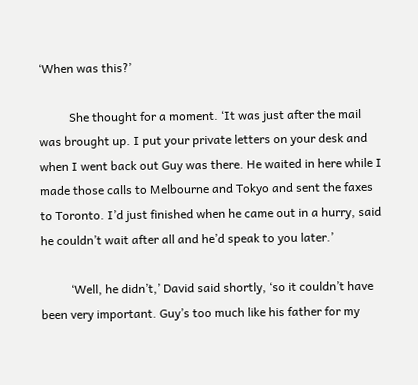‘When was this?’

          She thought for a moment. ‘It was just after the mail was brought up. I put your private letters on your desk and when I went back out Guy was there. He waited in here while I made those calls to Melbourne and Tokyo and sent the faxes to Toronto. I’d just finished when he came out in a hurry, said he couldn’t wait after all and he’d speak to you later.’

          ‘Well, he didn’t,’ David said shortly, ‘so it couldn’t have been very important. Guy’s too much like his father for my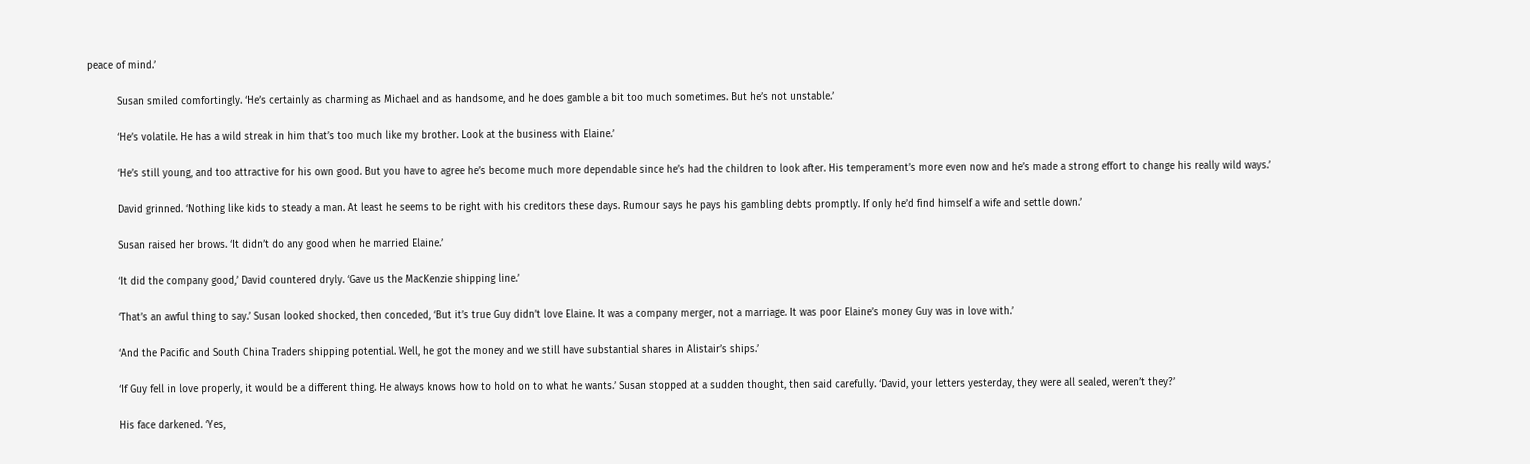peace of mind.’

          Susan smiled comfortingly. ‘He’s certainly as charming as Michael and as handsome, and he does gamble a bit too much sometimes. But he’s not unstable.’

          ‘He’s volatile. He has a wild streak in him that’s too much like my brother. Look at the business with Elaine.’

          ‘He’s still young, and too attractive for his own good. But you have to agree he’s become much more dependable since he’s had the children to look after. His temperament’s more even now and he’s made a strong effort to change his really wild ways.’

          David grinned. ‘Nothing like kids to steady a man. At least he seems to be right with his creditors these days. Rumour says he pays his gambling debts promptly. If only he’d find himself a wife and settle down.’

          Susan raised her brows. ‘It didn’t do any good when he married Elaine.’

          ‘It did the company good,’ David countered dryly. ‘Gave us the MacKenzie shipping line.’

          ‘That’s an awful thing to say.’ Susan looked shocked, then conceded, ‘But it’s true Guy didn’t love Elaine. It was a company merger, not a marriage. It was poor Elaine’s money Guy was in love with.’

          ‘And the Pacific and South China Traders shipping potential. Well, he got the money and we still have substantial shares in Alistair’s ships.’

          ‘If Guy fell in love properly, it would be a different thing. He always knows how to hold on to what he wants.’ Susan stopped at a sudden thought, then said carefully. ‘David, your letters yesterday, they were all sealed, weren’t they?’

          His face darkened. ‘Yes,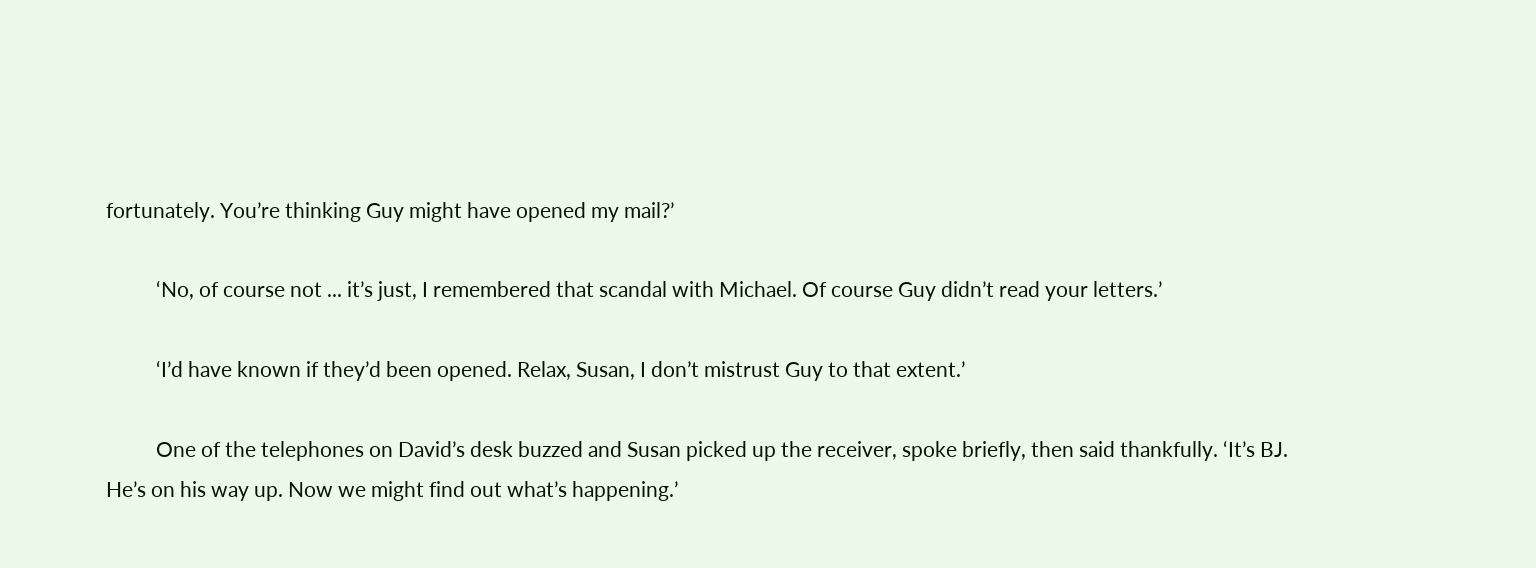fortunately. You’re thinking Guy might have opened my mail?’

          ‘No, of course not ... it’s just, I remembered that scandal with Michael. Of course Guy didn’t read your letters.’

          ‘I’d have known if they’d been opened. Relax, Susan, I don’t mistrust Guy to that extent.’

          One of the telephones on David’s desk buzzed and Susan picked up the receiver, spoke briefly, then said thankfully. ‘It’s BJ. He’s on his way up. Now we might find out what’s happening.’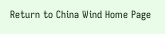Return to China Wind Home Page